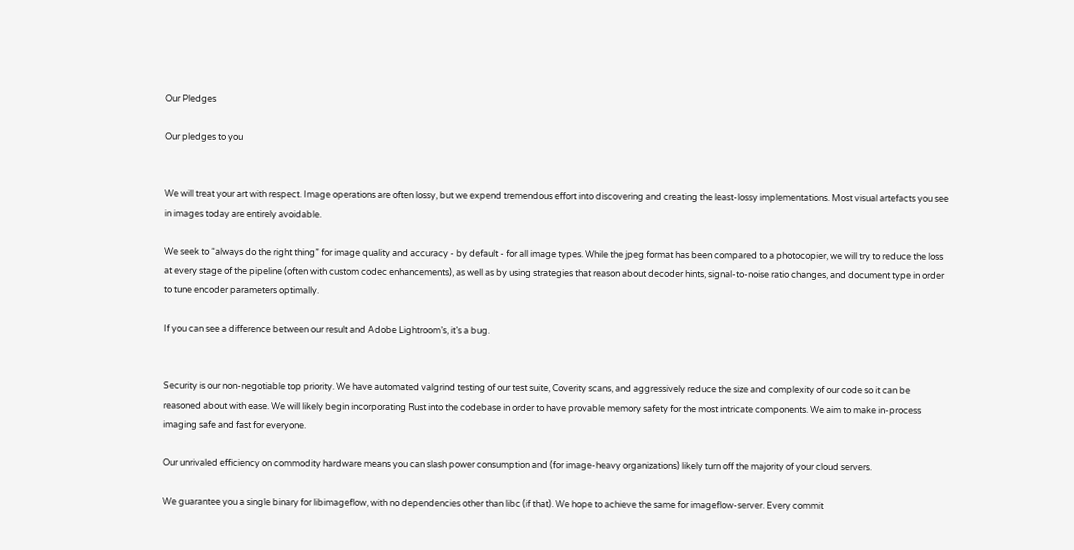Our Pledges

Our pledges to you


We will treat your art with respect. Image operations are often lossy, but we expend tremendous effort into discovering and creating the least-lossy implementations. Most visual artefacts you see in images today are entirely avoidable.

We seek to “always do the right thing” for image quality and accuracy - by default - for all image types. While the jpeg format has been compared to a photocopier, we will try to reduce the loss at every stage of the pipeline (often with custom codec enhancements), as well as by using strategies that reason about decoder hints, signal-to-noise ratio changes, and document type in order to tune encoder parameters optimally.

If you can see a difference between our result and Adobe Lightroom’s, it’s a bug.


Security is our non-negotiable top priority. We have automated valgrind testing of our test suite, Coverity scans, and aggressively reduce the size and complexity of our code so it can be reasoned about with ease. We will likely begin incorporating Rust into the codebase in order to have provable memory safety for the most intricate components. We aim to make in-process imaging safe and fast for everyone.

Our unrivaled efficiency on commodity hardware means you can slash power consumption and (for image-heavy organizations) likely turn off the majority of your cloud servers.

We guarantee you a single binary for libimageflow, with no dependencies other than libc (if that). We hope to achieve the same for imageflow-server. Every commit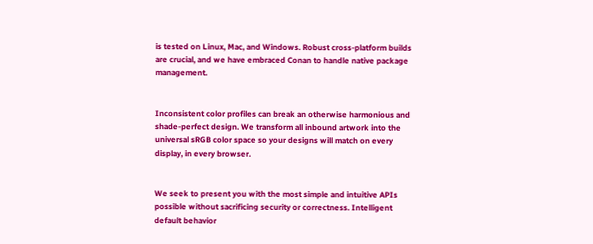is tested on Linux, Mac, and Windows. Robust cross-platform builds are crucial, and we have embraced Conan to handle native package management.


Inconsistent color profiles can break an otherwise harmonious and shade-perfect design. We transform all inbound artwork into the universal sRGB color space so your designs will match on every display, in every browser.


We seek to present you with the most simple and intuitive APIs possible without sacrificing security or correctness. Intelligent default behavior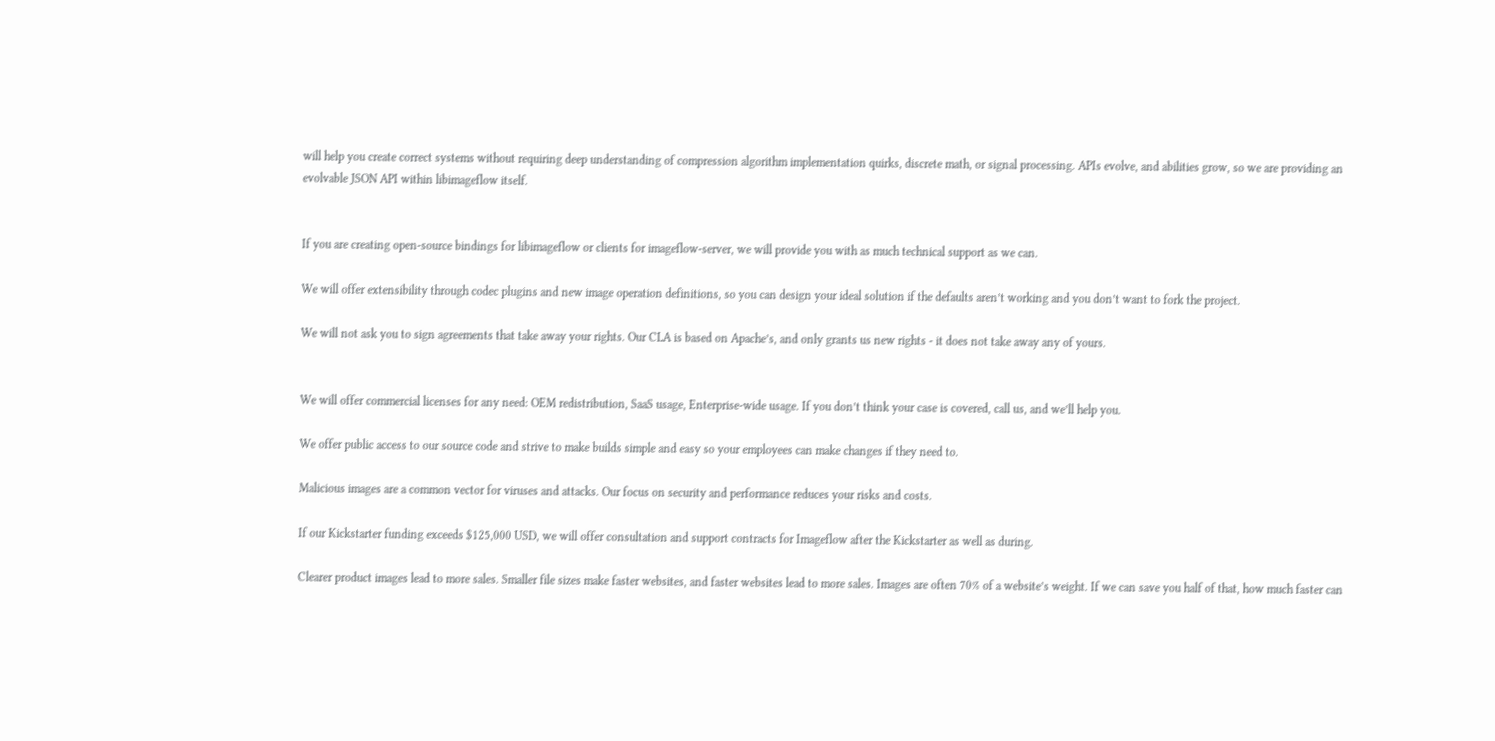will help you create correct systems without requiring deep understanding of compression algorithm implementation quirks, discrete math, or signal processing. APIs evolve, and abilities grow, so we are providing an evolvable JSON API within libimageflow itself.


If you are creating open-source bindings for libimageflow or clients for imageflow-server, we will provide you with as much technical support as we can.

We will offer extensibility through codec plugins and new image operation definitions, so you can design your ideal solution if the defaults aren’t working and you don’t want to fork the project.

We will not ask you to sign agreements that take away your rights. Our CLA is based on Apache’s, and only grants us new rights - it does not take away any of yours.


We will offer commercial licenses for any need: OEM redistribution, SaaS usage, Enterprise-wide usage. If you don’t think your case is covered, call us, and we’ll help you.

We offer public access to our source code and strive to make builds simple and easy so your employees can make changes if they need to.

Malicious images are a common vector for viruses and attacks. Our focus on security and performance reduces your risks and costs.

If our Kickstarter funding exceeds $125,000 USD, we will offer consultation and support contracts for Imageflow after the Kickstarter as well as during.

Clearer product images lead to more sales. Smaller file sizes make faster websites, and faster websites lead to more sales. Images are often 70% of a website’s weight. If we can save you half of that, how much faster can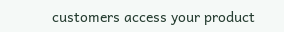customers access your product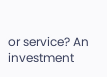or service? An investment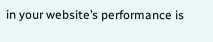in your website’s performance is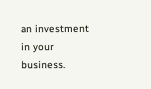an investment in your business.